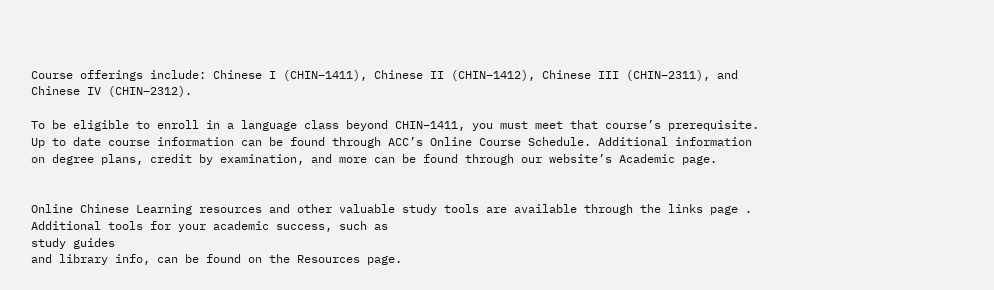Course offerings include: Chinese I (CHIN–1411), Chinese II (CHIN–1412), Chinese III (CHIN–2311), and Chinese IV (CHIN–2312).

To be eligible to enroll in a language class beyond CHIN–1411, you must meet that course’s prerequisite. Up to date course information can be found through ACC’s Online Course Schedule. Additional information on degree plans, credit by examination, and more can be found through our website’s Academic page.


Online Chinese Learning resources and other valuable study tools are available through the links page . Additional tools for your academic success, such as
study guides
and library info, can be found on the Resources page.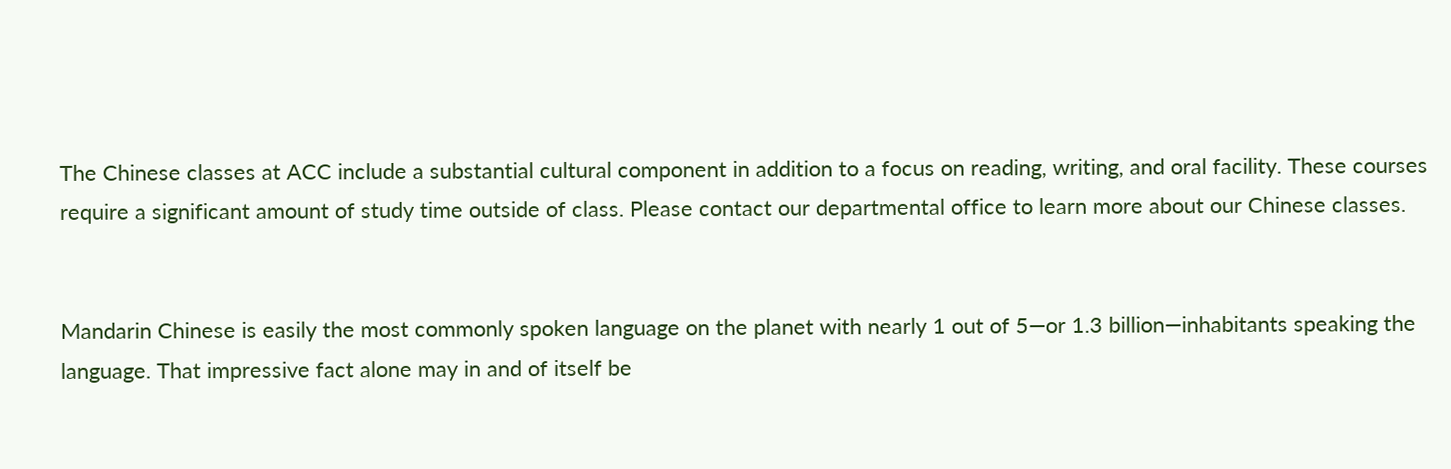The Chinese classes at ACC include a substantial cultural component in addition to a focus on reading, writing, and oral facility. These courses require a significant amount of study time outside of class. Please contact our departmental office to learn more about our Chinese classes.


Mandarin Chinese is easily the most commonly spoken language on the planet with nearly 1 out of 5—or 1.3 billion—inhabitants speaking the language. That impressive fact alone may in and of itself be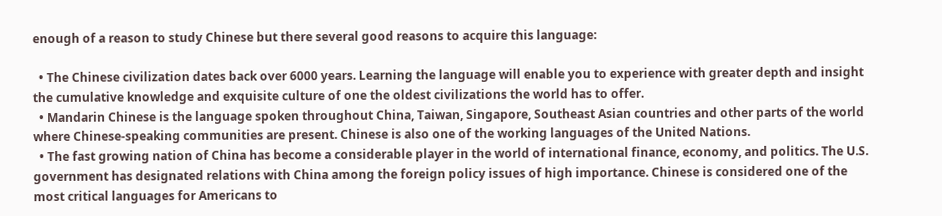enough of a reason to study Chinese but there several good reasons to acquire this language:

  • The Chinese civilization dates back over 6000 years. Learning the language will enable you to experience with greater depth and insight the cumulative knowledge and exquisite culture of one the oldest civilizations the world has to offer.
  • Mandarin Chinese is the language spoken throughout China, Taiwan, Singapore, Southeast Asian countries and other parts of the world where Chinese-speaking communities are present. Chinese is also one of the working languages of the United Nations.
  • The fast growing nation of China has become a considerable player in the world of international finance, economy, and politics. The U.S. government has designated relations with China among the foreign policy issues of high importance. Chinese is considered one of the most critical languages for Americans to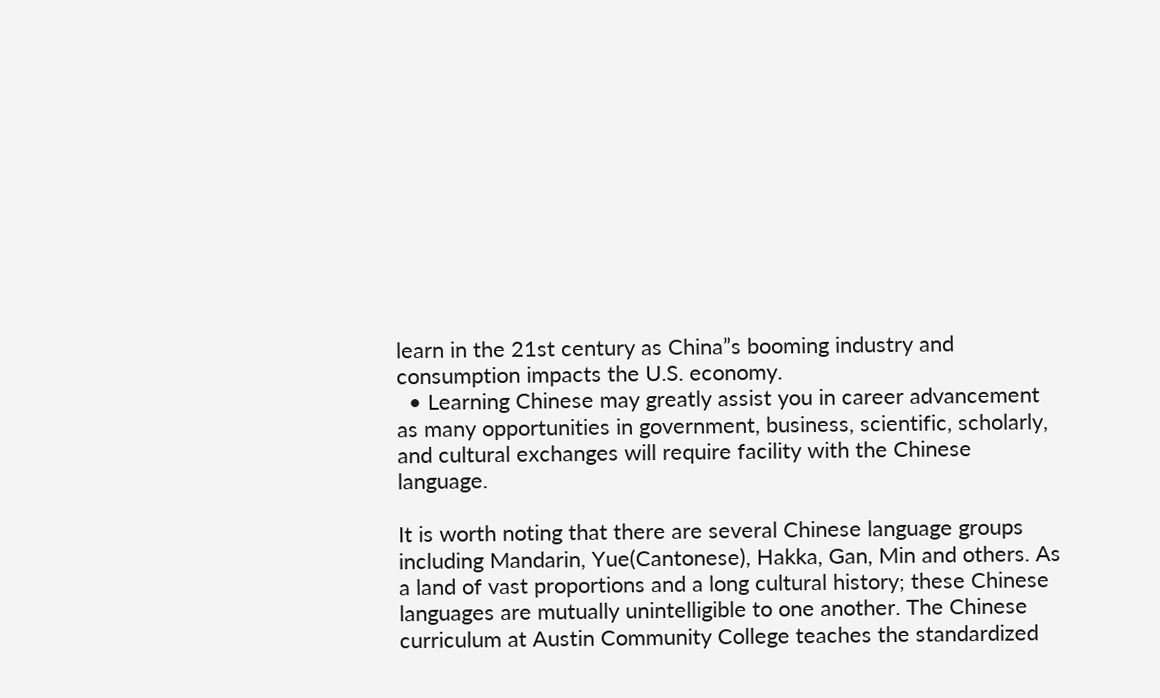learn in the 21st century as China”s booming industry and consumption impacts the U.S. economy.
  • Learning Chinese may greatly assist you in career advancement as many opportunities in government, business, scientific, scholarly, and cultural exchanges will require facility with the Chinese language.

It is worth noting that there are several Chinese language groups including Mandarin, Yue(Cantonese), Hakka, Gan, Min and others. As a land of vast proportions and a long cultural history; these Chinese languages are mutually unintelligible to one another. The Chinese curriculum at Austin Community College teaches the standardized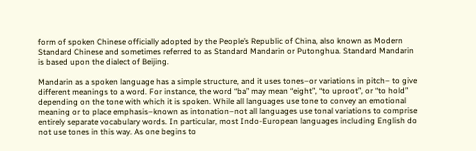form of spoken Chinese officially adopted by the People’s Republic of China, also known as Modern Standard Chinese and sometimes referred to as Standard Mandarin or Putonghua. Standard Mandarin is based upon the dialect of Beijing.

Mandarin as a spoken language has a simple structure, and it uses tones–or variations in pitch– to give different meanings to a word. For instance, the word “ba” may mean “eight”, “to uproot”, or “to hold” depending on the tone with which it is spoken. While all languages use tone to convey an emotional meaning or to place emphasis–known as intonation–not all languages use tonal variations to comprise entirely separate vocabulary words. In particular, most Indo-European languages including English do not use tones in this way. As one begins to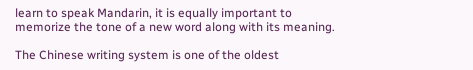learn to speak Mandarin, it is equally important to memorize the tone of a new word along with its meaning.

The Chinese writing system is one of the oldest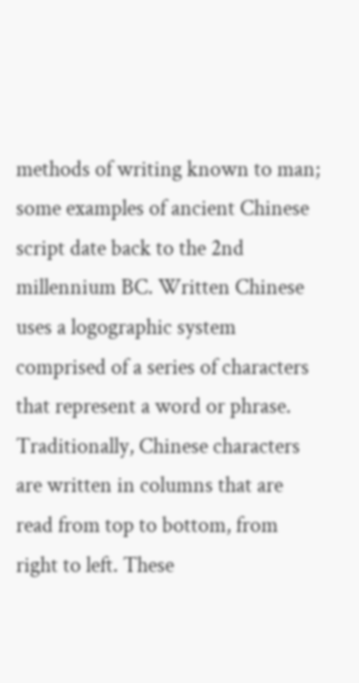methods of writing known to man; some examples of ancient Chinese script date back to the 2nd millennium BC. Written Chinese uses a logographic system comprised of a series of characters that represent a word or phrase. Traditionally, Chinese characters are written in columns that are read from top to bottom, from right to left. These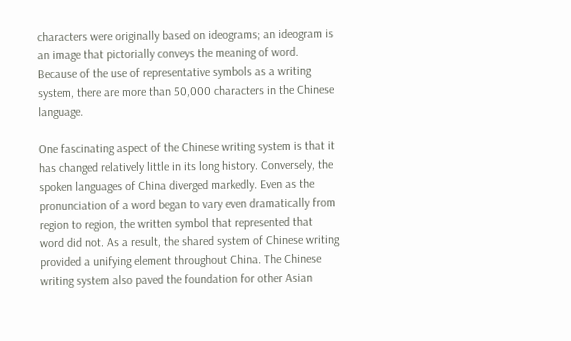characters were originally based on ideograms; an ideogram is an image that pictorially conveys the meaning of word. Because of the use of representative symbols as a writing system, there are more than 50,000 characters in the Chinese language.

One fascinating aspect of the Chinese writing system is that it has changed relatively little in its long history. Conversely, the spoken languages of China diverged markedly. Even as the pronunciation of a word began to vary even dramatically from region to region, the written symbol that represented that word did not. As a result, the shared system of Chinese writing provided a unifying element throughout China. The Chinese writing system also paved the foundation for other Asian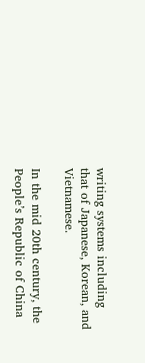writing systems including that of Japanese, Korean, and Vietnamese.

In the mid 20th century, the People’s Republic of China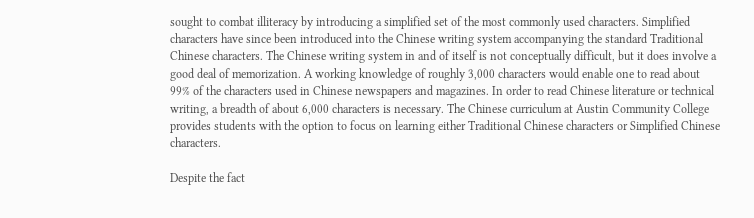sought to combat illiteracy by introducing a simplified set of the most commonly used characters. Simplified characters have since been introduced into the Chinese writing system accompanying the standard Traditional Chinese characters. The Chinese writing system in and of itself is not conceptually difficult, but it does involve a good deal of memorization. A working knowledge of roughly 3,000 characters would enable one to read about 99% of the characters used in Chinese newspapers and magazines. In order to read Chinese literature or technical writing, a breadth of about 6,000 characters is necessary. The Chinese curriculum at Austin Community College provides students with the option to focus on learning either Traditional Chinese characters or Simplified Chinese characters.

Despite the fact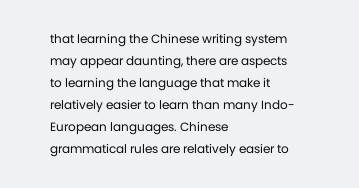that learning the Chinese writing system may appear daunting, there are aspects to learning the language that make it relatively easier to learn than many Indo-European languages. Chinese grammatical rules are relatively easier to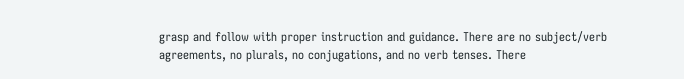grasp and follow with proper instruction and guidance. There are no subject/verb agreements, no plurals, no conjugations, and no verb tenses. There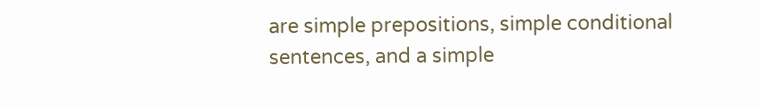are simple prepositions, simple conditional sentences, and a simple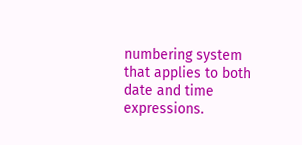numbering system that applies to both date and time expressions.